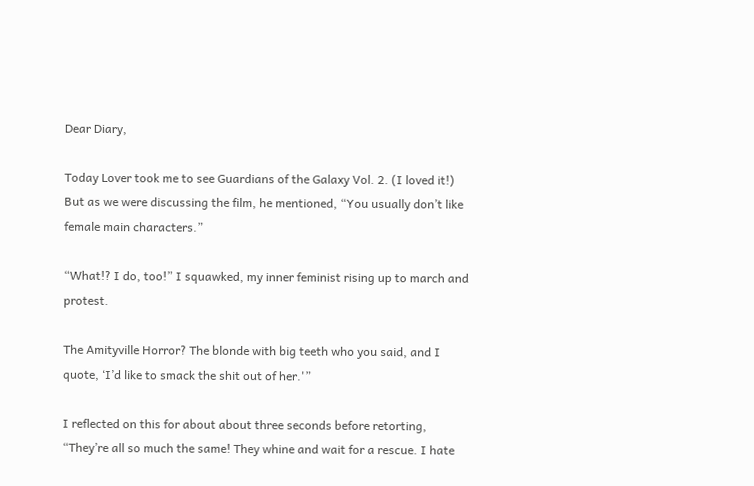Dear Diary,

Today Lover took me to see Guardians of the Galaxy Vol. 2. (I loved it!) But as we were discussing the film, he mentioned, “You usually don’t like female main characters.”

“What!? I do, too!” I squawked, my inner feminist rising up to march and protest.

The Amityville Horror? The blonde with big teeth who you said, and I quote, ‘I’d like to smack the shit out of her.'”

I reflected on this for about about three seconds before retorting, “They’re all so much the same! They whine and wait for a rescue. I hate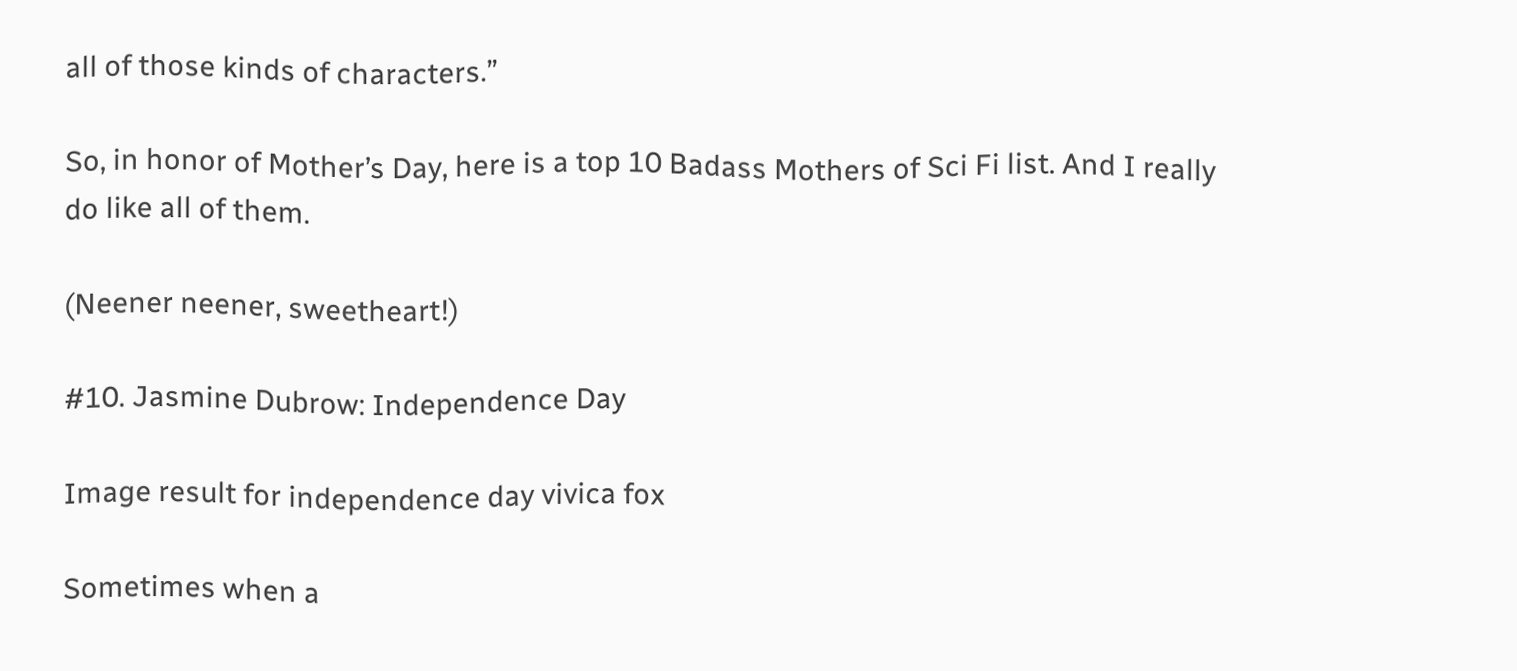all of those kinds of characters.”

So, in honor of Mother’s Day, here is a top 10 Badass Mothers of Sci Fi list. And I really do like all of them.

(Neener neener, sweetheart!)

#10. Jasmine Dubrow: Independence Day

Image result for independence day vivica fox

Sometimes when a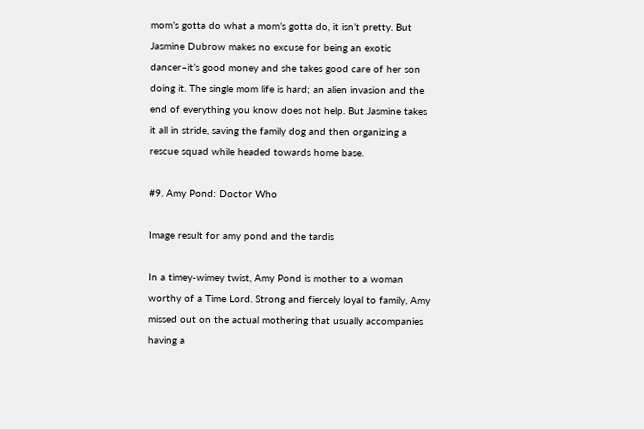mom’s gotta do what a mom’s gotta do, it isn’t pretty. But Jasmine Dubrow makes no excuse for being an exotic dancer–it’s good money and she takes good care of her son doing it. The single mom life is hard; an alien invasion and the end of everything you know does not help. But Jasmine takes it all in stride, saving the family dog and then organizing a rescue squad while headed towards home base.

#9. Amy Pond: Doctor Who

Image result for amy pond and the tardis

In a timey-wimey twist, Amy Pond is mother to a woman worthy of a Time Lord. Strong and fiercely loyal to family, Amy missed out on the actual mothering that usually accompanies having a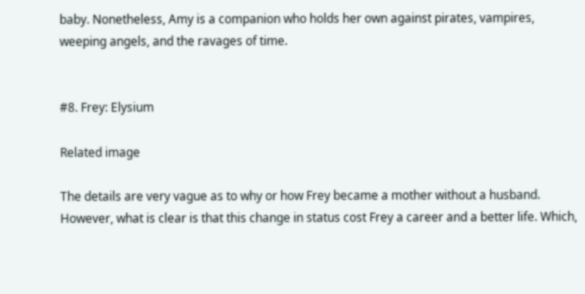baby. Nonetheless, Amy is a companion who holds her own against pirates, vampires, weeping angels, and the ravages of time.


#8. Frey: Elysium

Related image

The details are very vague as to why or how Frey became a mother without a husband. However, what is clear is that this change in status cost Frey a career and a better life. Which,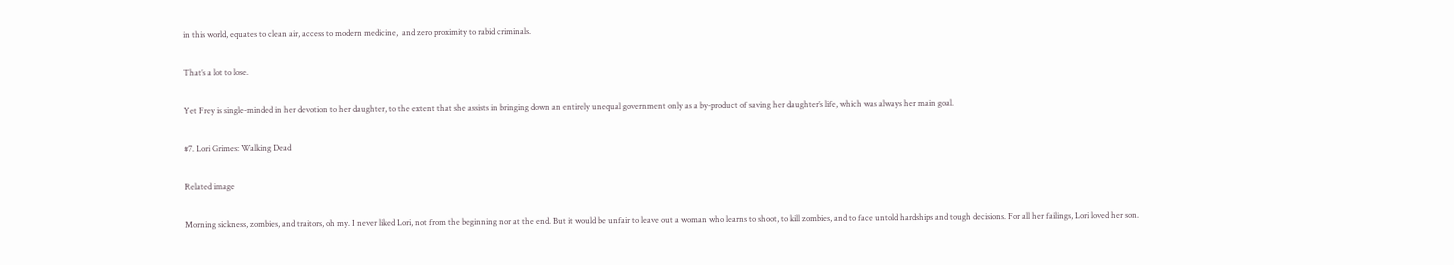in this world, equates to clean air, access to modern medicine,  and zero proximity to rabid criminals.

That’s a lot to lose.

Yet Frey is single-minded in her devotion to her daughter, to the extent that she assists in bringing down an entirely unequal government only as a by-product of saving her daughter’s life, which was always her main goal.

#7. Lori Grimes: Walking Dead

Related image

Morning sickness, zombies, and traitors, oh my. I never liked Lori, not from the beginning nor at the end. But it would be unfair to leave out a woman who learns to shoot, to kill zombies, and to face untold hardships and tough decisions. For all her failings, Lori loved her son.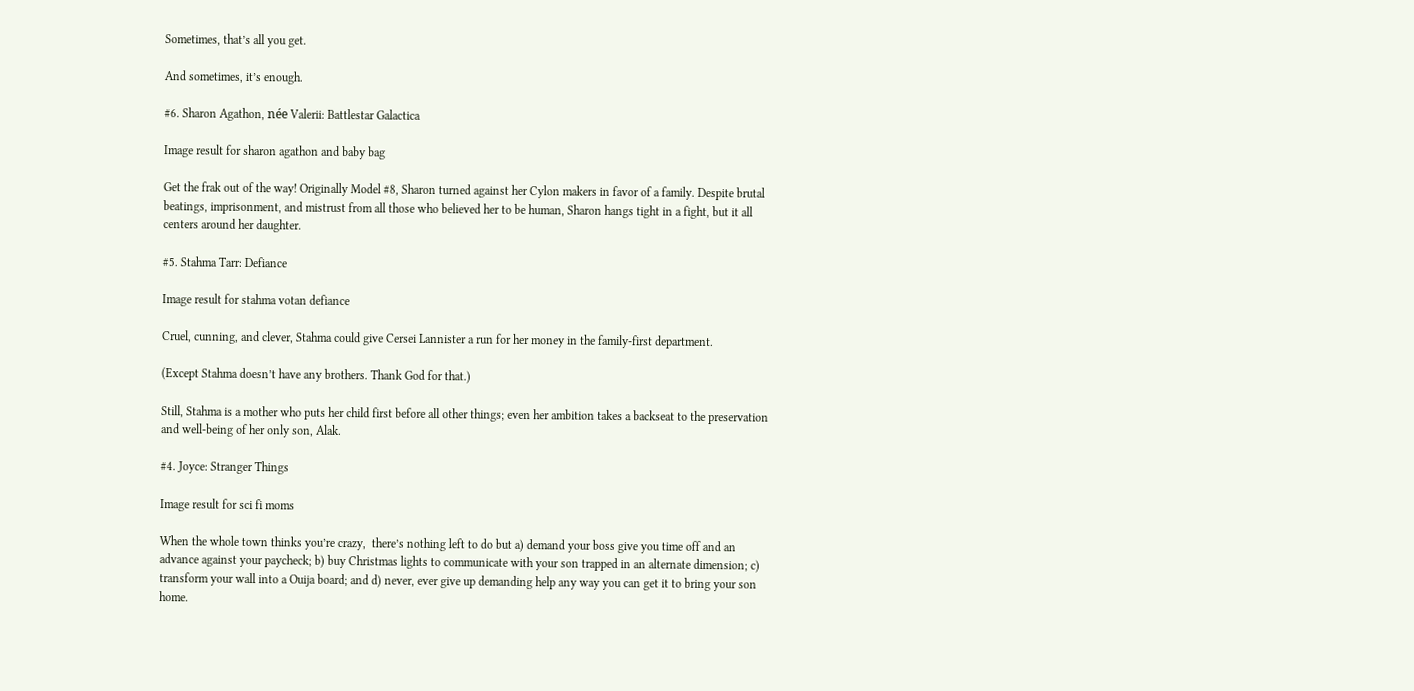Sometimes, that’s all you get.

And sometimes, it’s enough.

#6. Sharon Agathon, née Valerii: Battlestar Galactica

Image result for sharon agathon and baby bag

Get the frak out of the way! Originally Model #8, Sharon turned against her Cylon makers in favor of a family. Despite brutal beatings, imprisonment, and mistrust from all those who believed her to be human, Sharon hangs tight in a fight, but it all centers around her daughter.

#5. Stahma Tarr: Defiance

Image result for stahma votan defiance

Cruel, cunning, and clever, Stahma could give Cersei Lannister a run for her money in the family-first department.

(Except Stahma doesn’t have any brothers. Thank God for that.)

Still, Stahma is a mother who puts her child first before all other things; even her ambition takes a backseat to the preservation and well-being of her only son, Alak.

#4. Joyce: Stranger Things

Image result for sci fi moms

When the whole town thinks you’re crazy,  there’s nothing left to do but a) demand your boss give you time off and an advance against your paycheck; b) buy Christmas lights to communicate with your son trapped in an alternate dimension; c) transform your wall into a Ouija board; and d) never, ever give up demanding help any way you can get it to bring your son home.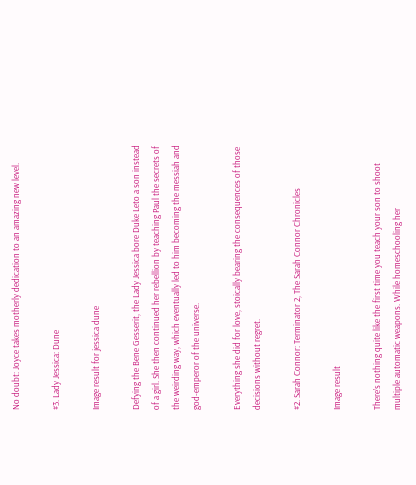No doubt: Joyce takes motherly dedication to an amazing new level.

#3. Lady Jessica: Dune

Image result for jessica dune

Defying the Bene Gesserit, the Lady Jessica bore Duke Leto a son instead of a girl. She then continued her rebellion by teaching Paul the secrets of the weirding way, which eventually led to him becoming the messiah and god-emperor of the universe.

Everything she did for love, stoically bearing the consequences of those decisions without regret.

#2. Sarah Connor: Terminator 2, The Sarah Connor Chronicles

Image result

There’s nothing quite like the first time you teach your son to shoot multiple automatic weapons. While homeschooling her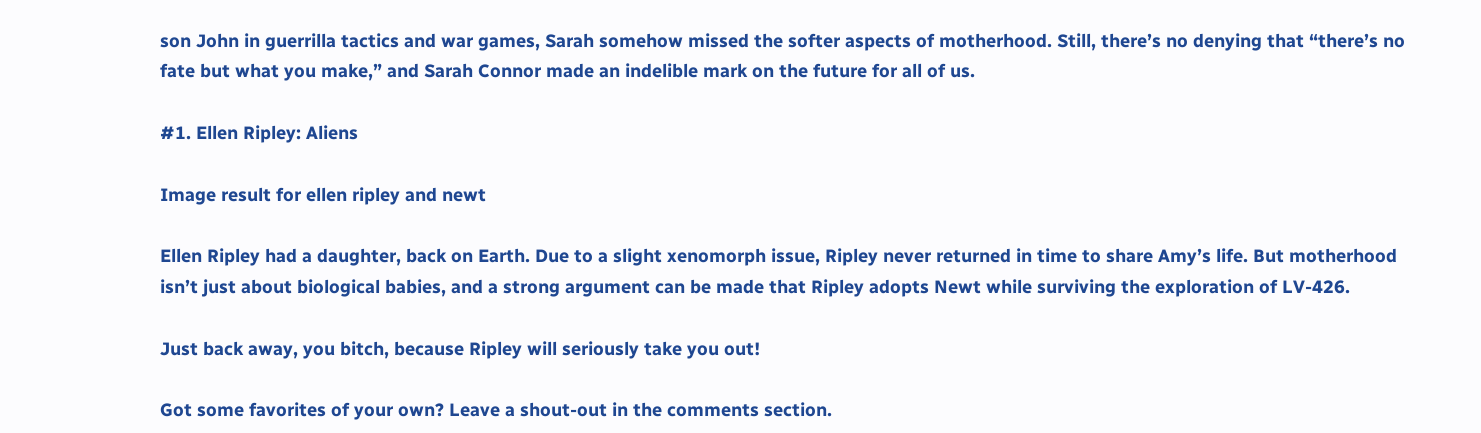son John in guerrilla tactics and war games, Sarah somehow missed the softer aspects of motherhood. Still, there’s no denying that “there’s no fate but what you make,” and Sarah Connor made an indelible mark on the future for all of us.

#1. Ellen Ripley: Aliens

Image result for ellen ripley and newt

Ellen Ripley had a daughter, back on Earth. Due to a slight xenomorph issue, Ripley never returned in time to share Amy’s life. But motherhood isn’t just about biological babies, and a strong argument can be made that Ripley adopts Newt while surviving the exploration of LV-426.

Just back away, you bitch, because Ripley will seriously take you out!

Got some favorites of your own? Leave a shout-out in the comments section.